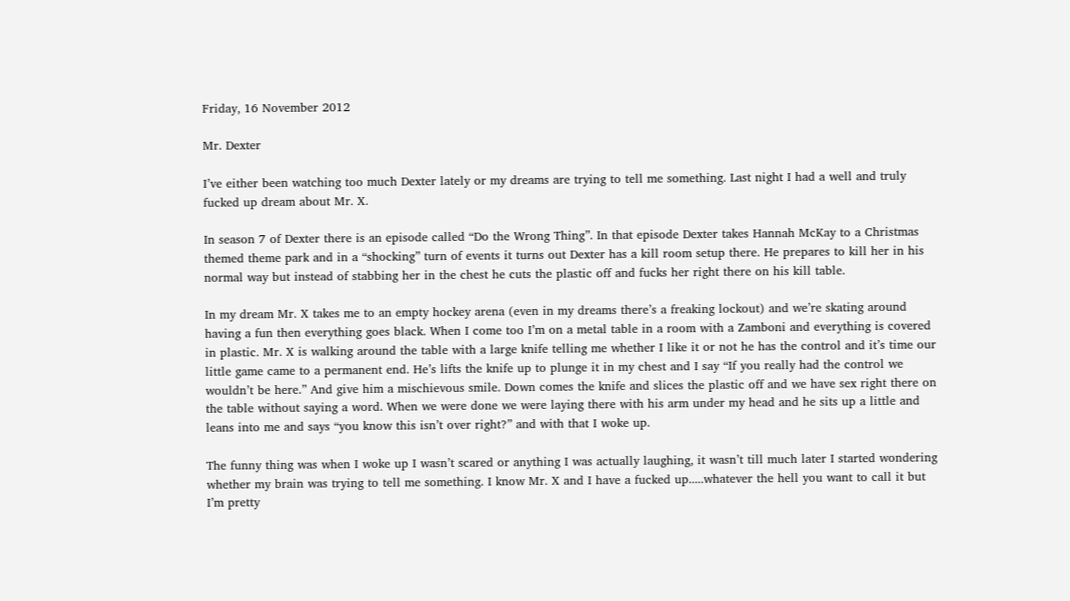Friday, 16 November 2012

Mr. Dexter

I’ve either been watching too much Dexter lately or my dreams are trying to tell me something. Last night I had a well and truly fucked up dream about Mr. X.

In season 7 of Dexter there is an episode called “Do the Wrong Thing”. In that episode Dexter takes Hannah McKay to a Christmas themed theme park and in a “shocking” turn of events it turns out Dexter has a kill room setup there. He prepares to kill her in his normal way but instead of stabbing her in the chest he cuts the plastic off and fucks her right there on his kill table.

In my dream Mr. X takes me to an empty hockey arena (even in my dreams there’s a freaking lockout) and we’re skating around having a fun then everything goes black. When I come too I’m on a metal table in a room with a Zamboni and everything is covered in plastic. Mr. X is walking around the table with a large knife telling me whether I like it or not he has the control and it’s time our little game came to a permanent end. He’s lifts the knife up to plunge it in my chest and I say “If you really had the control we wouldn’t be here.” And give him a mischievous smile. Down comes the knife and slices the plastic off and we have sex right there on the table without saying a word. When we were done we were laying there with his arm under my head and he sits up a little and leans into me and says “you know this isn’t over right?” and with that I woke up.

The funny thing was when I woke up I wasn’t scared or anything I was actually laughing, it wasn’t till much later I started wondering whether my brain was trying to tell me something. I know Mr. X and I have a fucked up.....whatever the hell you want to call it but I’m pretty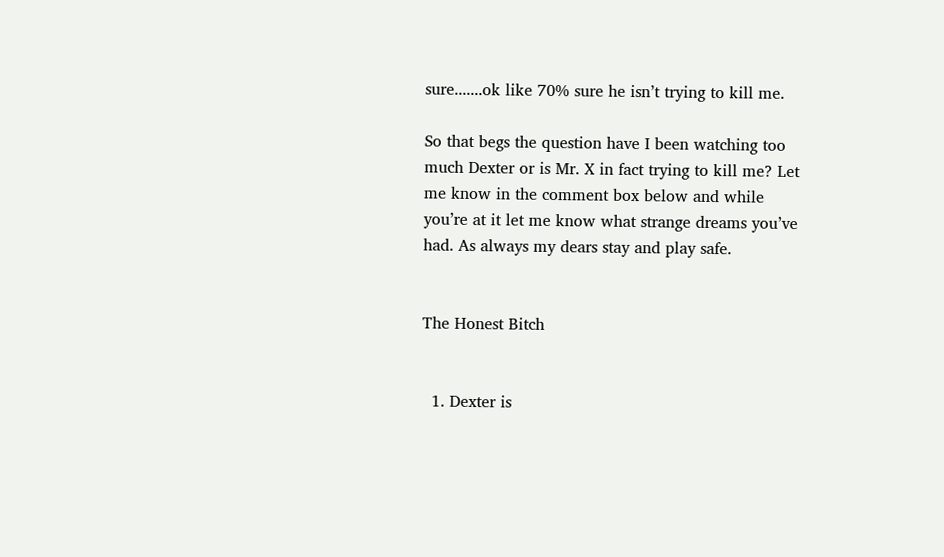sure.......ok like 70% sure he isn’t trying to kill me.

So that begs the question have I been watching too much Dexter or is Mr. X in fact trying to kill me? Let me know in the comment box below and while you’re at it let me know what strange dreams you’ve had. As always my dears stay and play safe.


The Honest Bitch


  1. Dexter is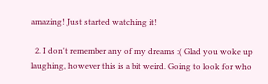amazing! Just started watching it!

  2. I don't remember any of my dreams :( Glad you woke up laughing, however this is a bit weird. Going to look for who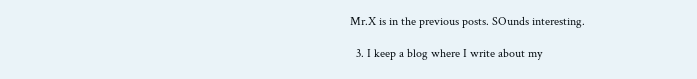Mr.X is in the previous posts. SOunds interesting.

  3. I keep a blog where I write about my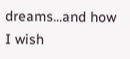dreams...and how I wish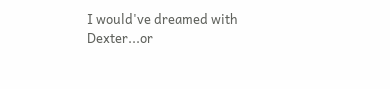I would've dreamed with Dexter...or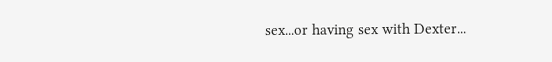sex...or having sex with Dexter...